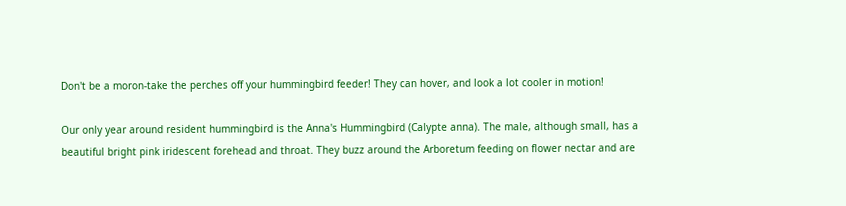Don't be a moron-take the perches off your hummingbird feeder! They can hover, and look a lot cooler in motion!

Our only year around resident hummingbird is the Anna's Hummingbird (Calypte anna). The male, although small, has a beautiful bright pink iridescent forehead and throat. They buzz around the Arboretum feeding on flower nectar and are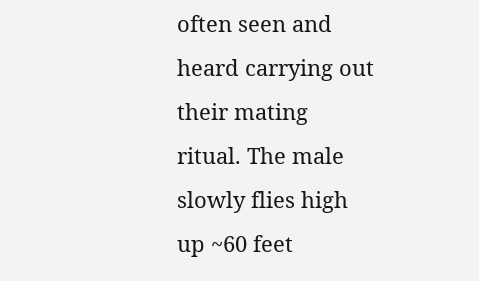often seen and heard carrying out their mating ritual. The male slowly flies high up ~60 feet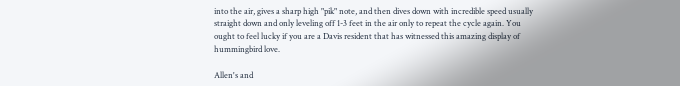into the air, gives a sharp high "pik" note, and then dives down with incredible speed usually straight down and only leveling off 1-3 feet in the air only to repeat the cycle again. You ought to feel lucky if you are a Davis resident that has witnessed this amazing display of hummingbird love.

Allen's and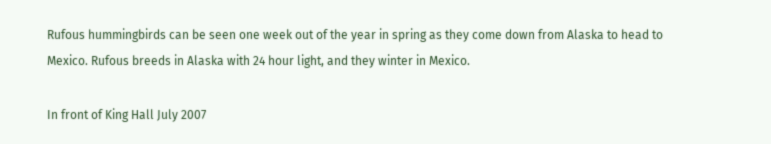Rufous hummingbirds can be seen one week out of the year in spring as they come down from Alaska to head to Mexico. Rufous breeds in Alaska with 24 hour light, and they winter in Mexico.

In front of King Hall July 2007